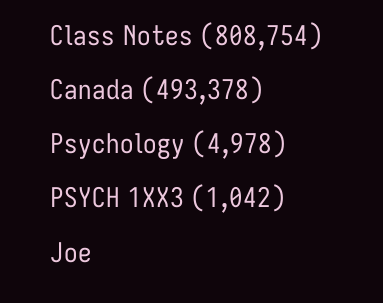Class Notes (808,754)
Canada (493,378)
Psychology (4,978)
PSYCH 1XX3 (1,042)
Joe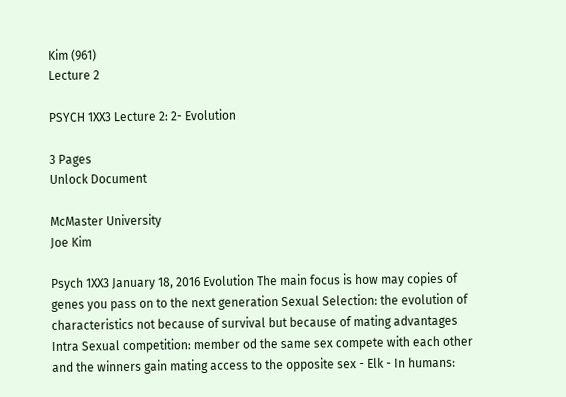Kim (961)
Lecture 2

PSYCH 1XX3 Lecture 2: 2- Evolution

3 Pages
Unlock Document

McMaster University
Joe Kim

Psych 1XX3 January 18, 2016 Evolution The main focus is how may copies of genes you pass on to the next generation Sexual Selection: the evolution of characteristics not because of survival but because of mating advantages Intra Sexual competition: member od the same sex compete with each other and the winners gain mating access to the opposite sex - Elk - In humans: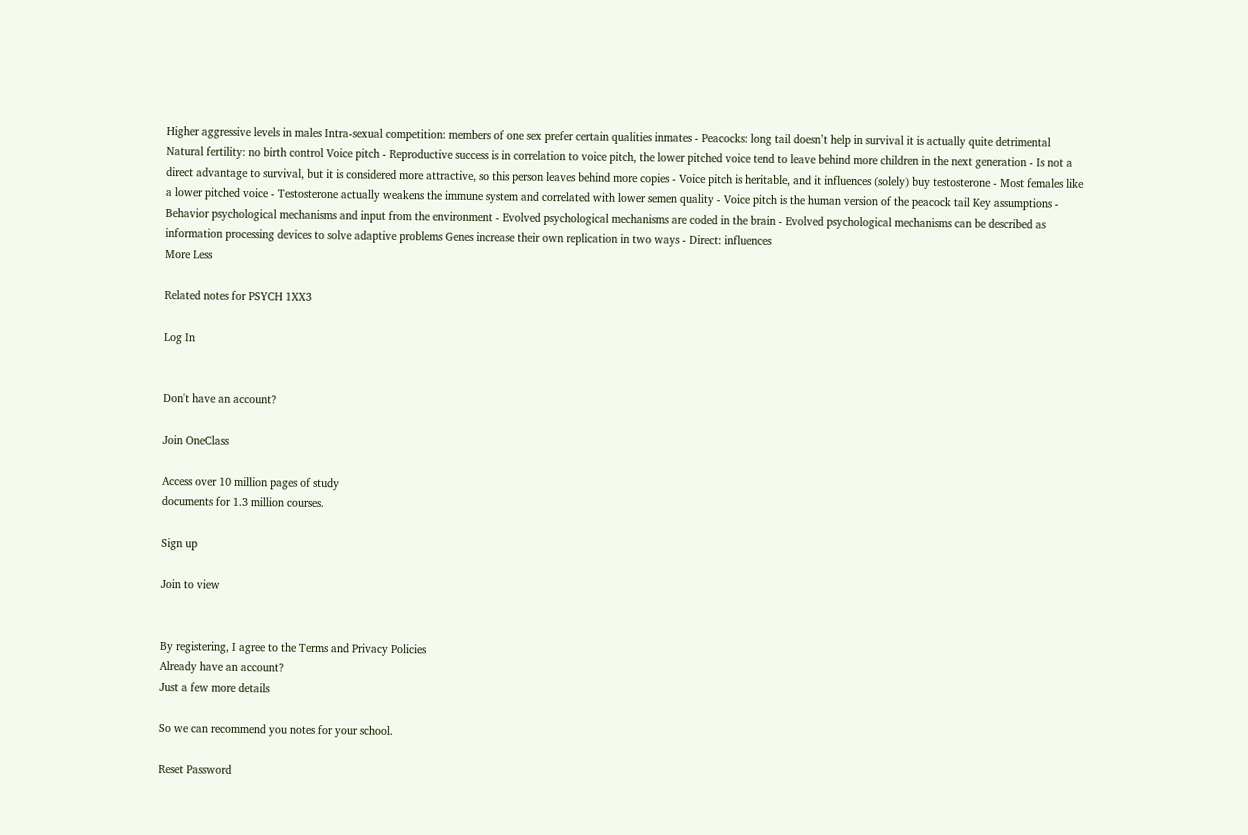Higher aggressive levels in males Intra-sexual competition: members of one sex prefer certain qualities inmates - Peacocks: long tail doesn’t help in survival it is actually quite detrimental Natural fertility: no birth control Voice pitch - Reproductive success is in correlation to voice pitch, the lower pitched voice tend to leave behind more children in the next generation - Is not a direct advantage to survival, but it is considered more attractive, so this person leaves behind more copies - Voice pitch is heritable, and it influences (solely) buy testosterone - Most females like a lower pitched voice - Testosterone actually weakens the immune system and correlated with lower semen quality - Voice pitch is the human version of the peacock tail Key assumptions - Behavior psychological mechanisms and input from the environment - Evolved psychological mechanisms are coded in the brain - Evolved psychological mechanisms can be described as information processing devices to solve adaptive problems Genes increase their own replication in two ways - Direct: influences
More Less

Related notes for PSYCH 1XX3

Log In


Don't have an account?

Join OneClass

Access over 10 million pages of study
documents for 1.3 million courses.

Sign up

Join to view


By registering, I agree to the Terms and Privacy Policies
Already have an account?
Just a few more details

So we can recommend you notes for your school.

Reset Password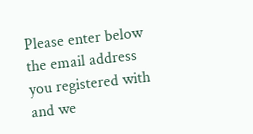Please enter below the email address you registered with and we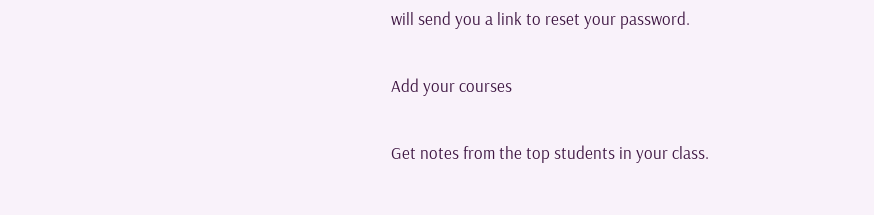will send you a link to reset your password.

Add your courses

Get notes from the top students in your class.